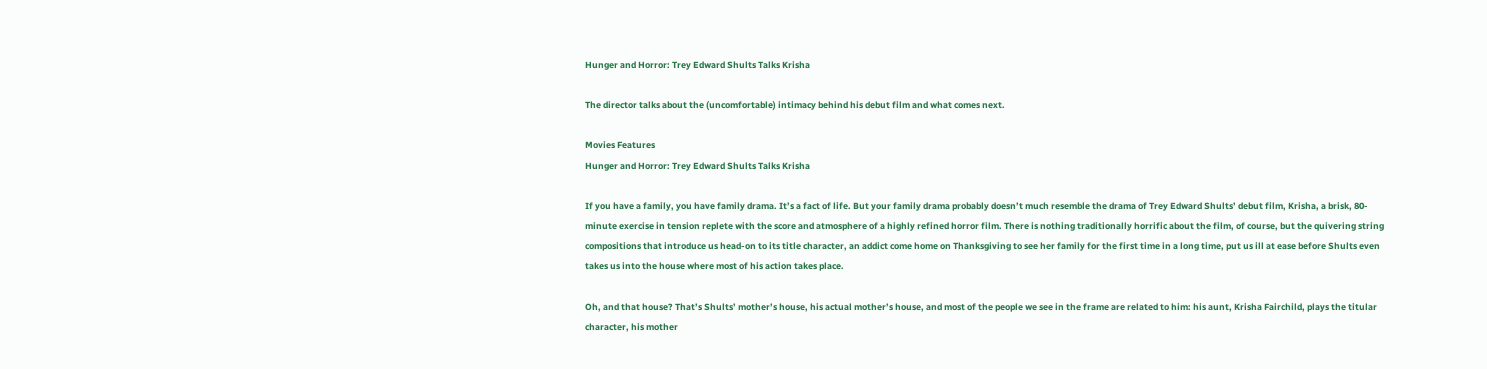Hunger and Horror: Trey Edward Shults Talks Krisha

The director talks about the (uncomfortable) intimacy behind his debut film and what comes next.

Movies Features
Hunger and Horror: Trey Edward Shults Talks Krisha

If you have a family, you have family drama. It’s a fact of life. But your family drama probably doesn’t much resemble the drama of Trey Edward Shults’ debut film, Krisha, a brisk, 80-minute exercise in tension replete with the score and atmosphere of a highly refined horror film. There is nothing traditionally horrific about the film, of course, but the quivering string compositions that introduce us head-on to its title character, an addict come home on Thanksgiving to see her family for the first time in a long time, put us ill at ease before Shults even takes us into the house where most of his action takes place.

Oh, and that house? That’s Shults’ mother’s house, his actual mother’s house, and most of the people we see in the frame are related to him: his aunt, Krisha Fairchild, plays the titular character, his mother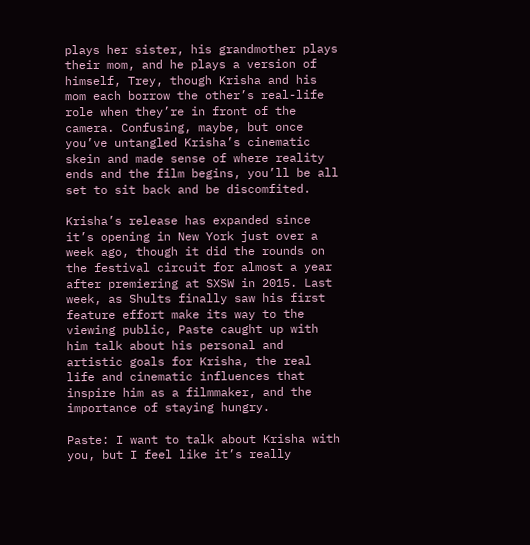plays her sister, his grandmother plays their mom, and he plays a version of himself, Trey, though Krisha and his mom each borrow the other’s real-life role when they’re in front of the camera. Confusing, maybe, but once you’ve untangled Krisha’s cinematic skein and made sense of where reality ends and the film begins, you’ll be all set to sit back and be discomfited.

Krisha’s release has expanded since it’s opening in New York just over a week ago, though it did the rounds on the festival circuit for almost a year after premiering at SXSW in 2015. Last week, as Shults finally saw his first feature effort make its way to the viewing public, Paste caught up with him talk about his personal and artistic goals for Krisha, the real life and cinematic influences that inspire him as a filmmaker, and the importance of staying hungry.

Paste: I want to talk about Krisha with you, but I feel like it’s really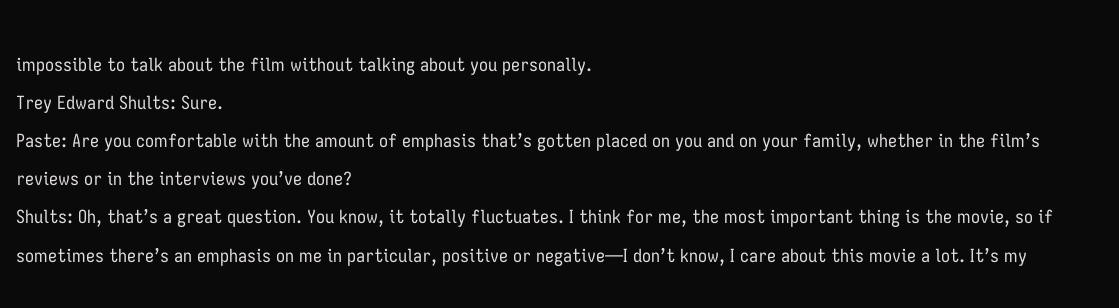impossible to talk about the film without talking about you personally.
Trey Edward Shults: Sure.
Paste: Are you comfortable with the amount of emphasis that’s gotten placed on you and on your family, whether in the film’s reviews or in the interviews you’ve done?
Shults: Oh, that’s a great question. You know, it totally fluctuates. I think for me, the most important thing is the movie, so if sometimes there’s an emphasis on me in particular, positive or negative—I don’t know, I care about this movie a lot. It’s my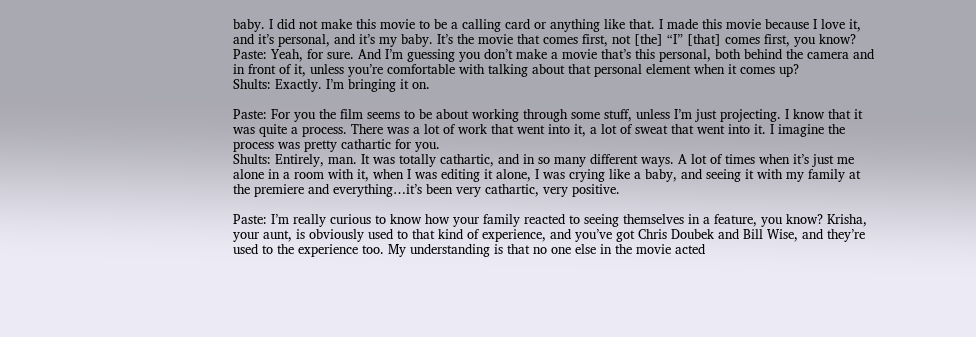baby. I did not make this movie to be a calling card or anything like that. I made this movie because I love it, and it’s personal, and it’s my baby. It’s the movie that comes first, not [the] “I” [that] comes first, you know?
Paste: Yeah, for sure. And I’m guessing you don’t make a movie that’s this personal, both behind the camera and in front of it, unless you’re comfortable with talking about that personal element when it comes up?
Shults: Exactly. I’m bringing it on.

Paste: For you the film seems to be about working through some stuff, unless I’m just projecting. I know that it was quite a process. There was a lot of work that went into it, a lot of sweat that went into it. I imagine the process was pretty cathartic for you.
Shults: Entirely, man. It was totally cathartic, and in so many different ways. A lot of times when it’s just me alone in a room with it, when I was editing it alone, I was crying like a baby, and seeing it with my family at the premiere and everything…it’s been very cathartic, very positive.

Paste: I’m really curious to know how your family reacted to seeing themselves in a feature, you know? Krisha, your aunt, is obviously used to that kind of experience, and you’ve got Chris Doubek and Bill Wise, and they’re used to the experience too. My understanding is that no one else in the movie acted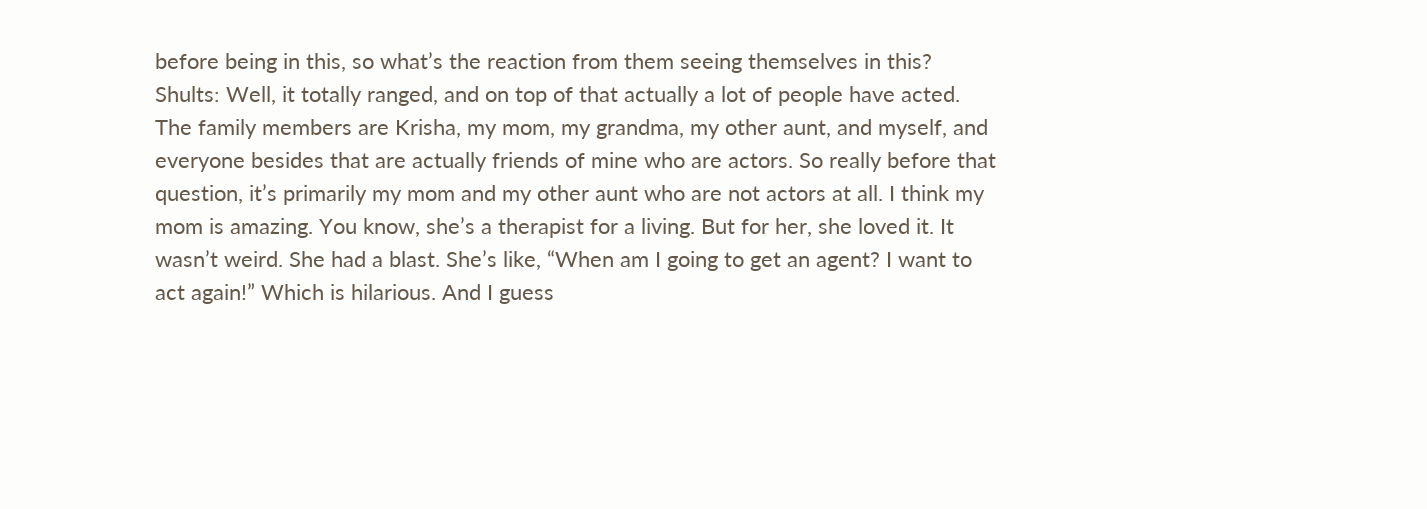before being in this, so what’s the reaction from them seeing themselves in this?
Shults: Well, it totally ranged, and on top of that actually a lot of people have acted. The family members are Krisha, my mom, my grandma, my other aunt, and myself, and everyone besides that are actually friends of mine who are actors. So really before that question, it’s primarily my mom and my other aunt who are not actors at all. I think my mom is amazing. You know, she’s a therapist for a living. But for her, she loved it. It wasn’t weird. She had a blast. She’s like, “When am I going to get an agent? I want to act again!” Which is hilarious. And I guess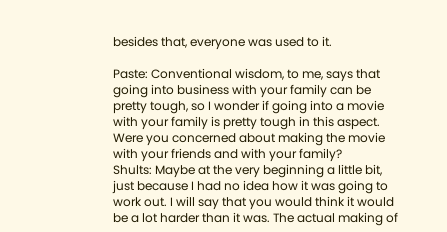besides that, everyone was used to it.

Paste: Conventional wisdom, to me, says that going into business with your family can be pretty tough, so I wonder if going into a movie with your family is pretty tough in this aspect. Were you concerned about making the movie with your friends and with your family?
Shults: Maybe at the very beginning a little bit, just because I had no idea how it was going to work out. I will say that you would think it would be a lot harder than it was. The actual making of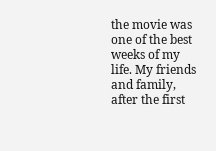the movie was one of the best weeks of my life. My friends and family, after the first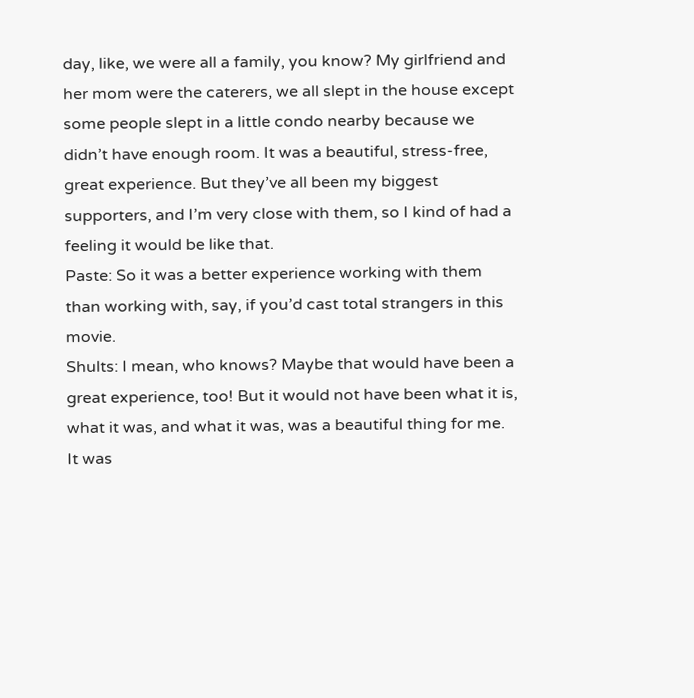day, like, we were all a family, you know? My girlfriend and her mom were the caterers, we all slept in the house except some people slept in a little condo nearby because we didn’t have enough room. It was a beautiful, stress-free, great experience. But they’ve all been my biggest supporters, and I’m very close with them, so I kind of had a feeling it would be like that.
Paste: So it was a better experience working with them than working with, say, if you’d cast total strangers in this movie.
Shults: I mean, who knows? Maybe that would have been a great experience, too! But it would not have been what it is, what it was, and what it was, was a beautiful thing for me. It was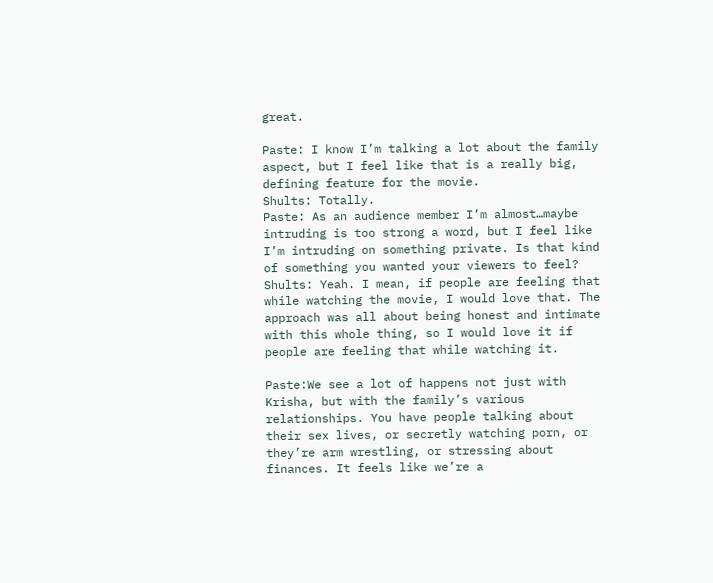great.

Paste: I know I’m talking a lot about the family aspect, but I feel like that is a really big, defining feature for the movie.
Shults: Totally.
Paste: As an audience member I’m almost…maybe intruding is too strong a word, but I feel like I’m intruding on something private. Is that kind of something you wanted your viewers to feel?
Shults: Yeah. I mean, if people are feeling that while watching the movie, I would love that. The approach was all about being honest and intimate with this whole thing, so I would love it if people are feeling that while watching it.

Paste:We see a lot of happens not just with Krisha, but with the family’s various relationships. You have people talking about their sex lives, or secretly watching porn, or they’re arm wrestling, or stressing about finances. It feels like we’re a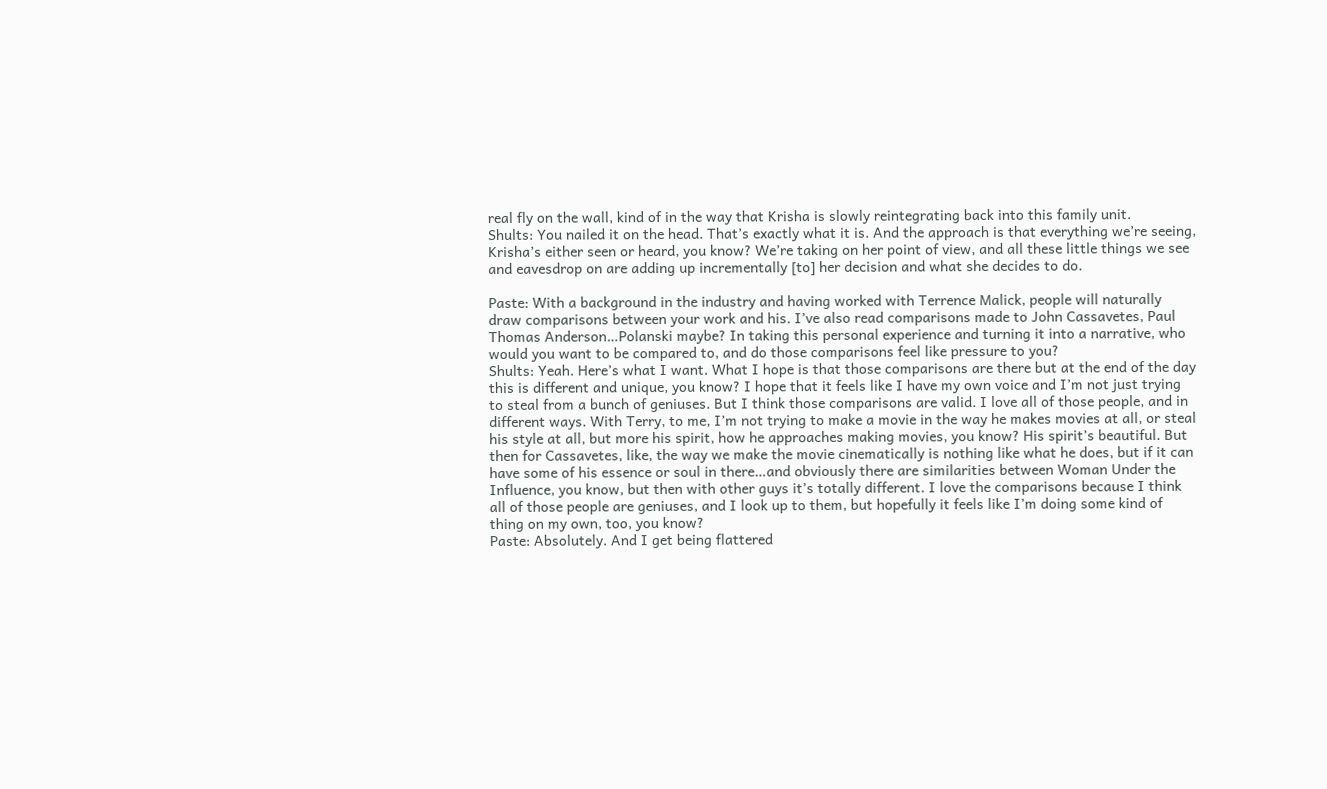real fly on the wall, kind of in the way that Krisha is slowly reintegrating back into this family unit.
Shults: You nailed it on the head. That’s exactly what it is. And the approach is that everything we’re seeing, Krisha’s either seen or heard, you know? We’re taking on her point of view, and all these little things we see and eavesdrop on are adding up incrementally [to] her decision and what she decides to do.

Paste: With a background in the industry and having worked with Terrence Malick, people will naturally draw comparisons between your work and his. I’ve also read comparisons made to John Cassavetes, Paul Thomas Anderson…Polanski maybe? In taking this personal experience and turning it into a narrative, who would you want to be compared to, and do those comparisons feel like pressure to you?
Shults: Yeah. Here’s what I want. What I hope is that those comparisons are there but at the end of the day this is different and unique, you know? I hope that it feels like I have my own voice and I’m not just trying to steal from a bunch of geniuses. But I think those comparisons are valid. I love all of those people, and in different ways. With Terry, to me, I’m not trying to make a movie in the way he makes movies at all, or steal his style at all, but more his spirit, how he approaches making movies, you know? His spirit’s beautiful. But then for Cassavetes, like, the way we make the movie cinematically is nothing like what he does, but if it can have some of his essence or soul in there…and obviously there are similarities between Woman Under the Influence, you know, but then with other guys it’s totally different. I love the comparisons because I think all of those people are geniuses, and I look up to them, but hopefully it feels like I’m doing some kind of thing on my own, too, you know?
Paste: Absolutely. And I get being flattered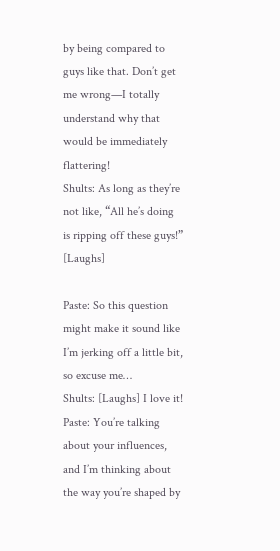by being compared to guys like that. Don’t get me wrong—I totally understand why that would be immediately flattering!
Shults: As long as they’re not like, “All he’s doing is ripping off these guys!” [Laughs]

Paste: So this question might make it sound like I’m jerking off a little bit, so excuse me…
Shults: [Laughs] I love it!
Paste: You’re talking about your influences, and I’m thinking about the way you’re shaped by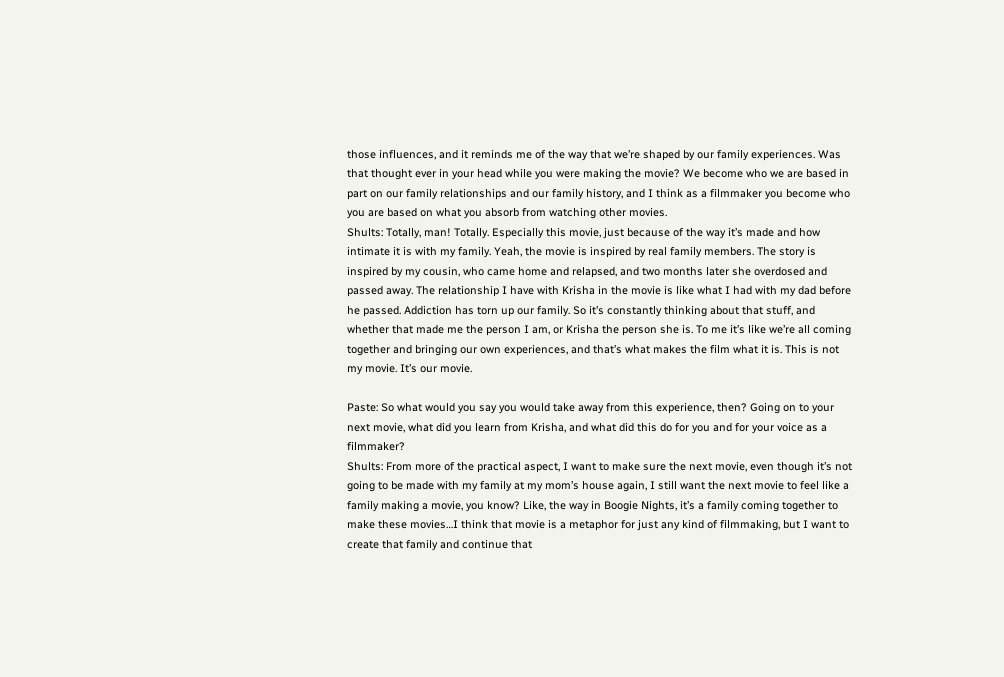those influences, and it reminds me of the way that we’re shaped by our family experiences. Was that thought ever in your head while you were making the movie? We become who we are based in part on our family relationships and our family history, and I think as a filmmaker you become who you are based on what you absorb from watching other movies.
Shults: Totally, man! Totally. Especially this movie, just because of the way it’s made and how intimate it is with my family. Yeah, the movie is inspired by real family members. The story is inspired by my cousin, who came home and relapsed, and two months later she overdosed and passed away. The relationship I have with Krisha in the movie is like what I had with my dad before he passed. Addiction has torn up our family. So it’s constantly thinking about that stuff, and whether that made me the person I am, or Krisha the person she is. To me it’s like we’re all coming together and bringing our own experiences, and that’s what makes the film what it is. This is not my movie. It’s our movie.

Paste: So what would you say you would take away from this experience, then? Going on to your next movie, what did you learn from Krisha, and what did this do for you and for your voice as a filmmaker?
Shults: From more of the practical aspect, I want to make sure the next movie, even though it’s not going to be made with my family at my mom’s house again, I still want the next movie to feel like a family making a movie, you know? Like, the way in Boogie Nights, it’s a family coming together to make these movies…I think that movie is a metaphor for just any kind of filmmaking, but I want to create that family and continue that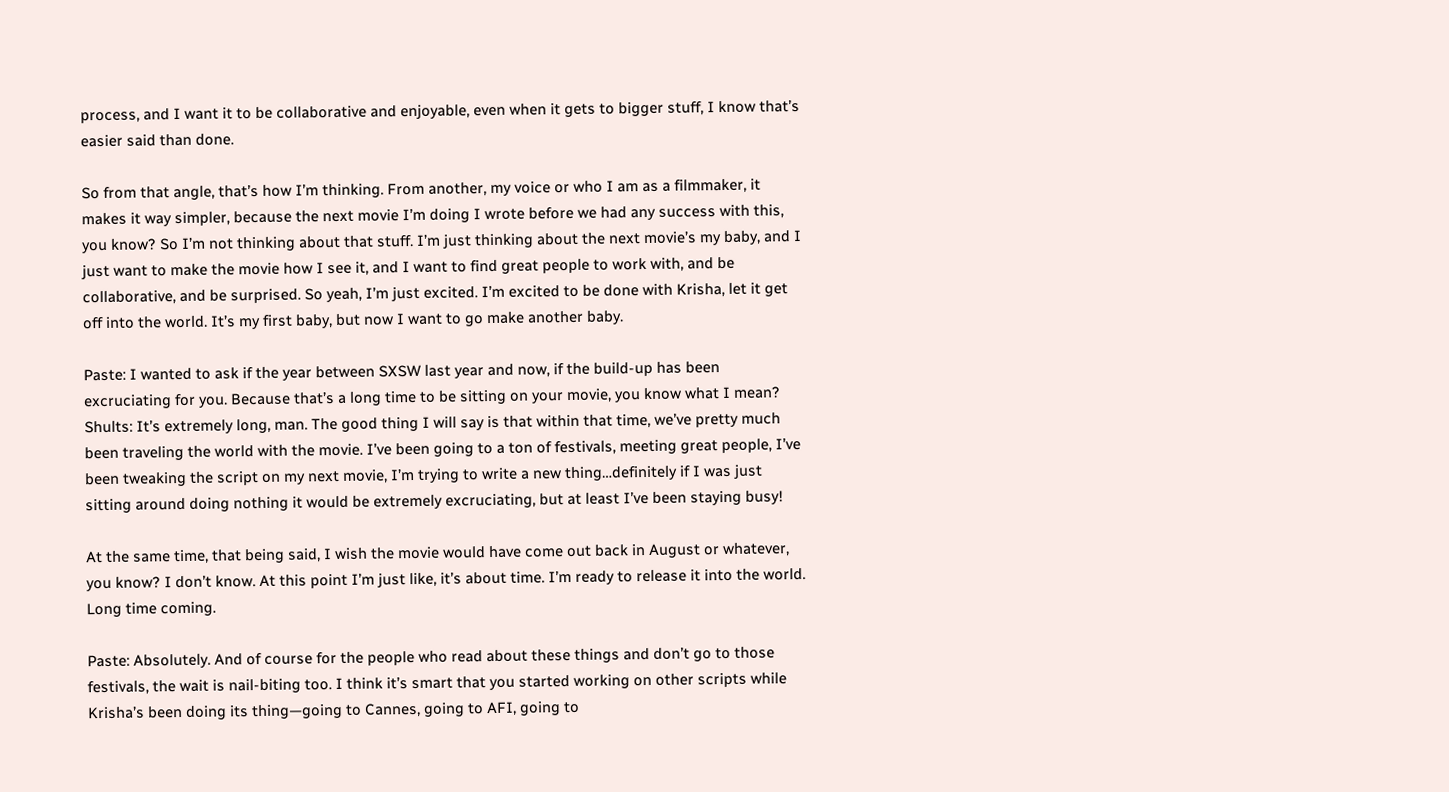process, and I want it to be collaborative and enjoyable, even when it gets to bigger stuff, I know that’s easier said than done.

So from that angle, that’s how I’m thinking. From another, my voice or who I am as a filmmaker, it makes it way simpler, because the next movie I’m doing I wrote before we had any success with this, you know? So I’m not thinking about that stuff. I’m just thinking about the next movie’s my baby, and I just want to make the movie how I see it, and I want to find great people to work with, and be collaborative, and be surprised. So yeah, I’m just excited. I’m excited to be done with Krisha, let it get off into the world. It’s my first baby, but now I want to go make another baby.

Paste: I wanted to ask if the year between SXSW last year and now, if the build-up has been excruciating for you. Because that’s a long time to be sitting on your movie, you know what I mean?
Shults: It’s extremely long, man. The good thing I will say is that within that time, we’ve pretty much been traveling the world with the movie. I’ve been going to a ton of festivals, meeting great people, I’ve been tweaking the script on my next movie, I’m trying to write a new thing…definitely if I was just sitting around doing nothing it would be extremely excruciating, but at least I’ve been staying busy!

At the same time, that being said, I wish the movie would have come out back in August or whatever, you know? I don’t know. At this point I’m just like, it’s about time. I’m ready to release it into the world. Long time coming.

Paste: Absolutely. And of course for the people who read about these things and don’t go to those festivals, the wait is nail-biting too. I think it’s smart that you started working on other scripts while Krisha’s been doing its thing—going to Cannes, going to AFI, going to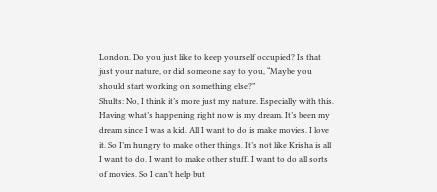London. Do you just like to keep yourself occupied? Is that just your nature, or did someone say to you, “Maybe you should start working on something else?”
Shults: No, I think it’s more just my nature. Especially with this. Having what’s happening right now is my dream. It’s been my dream since I was a kid. All I want to do is make movies. I love it. So I’m hungry to make other things. It’s not like Krisha is all I want to do. I want to make other stuff. I want to do all sorts of movies. So I can’t help but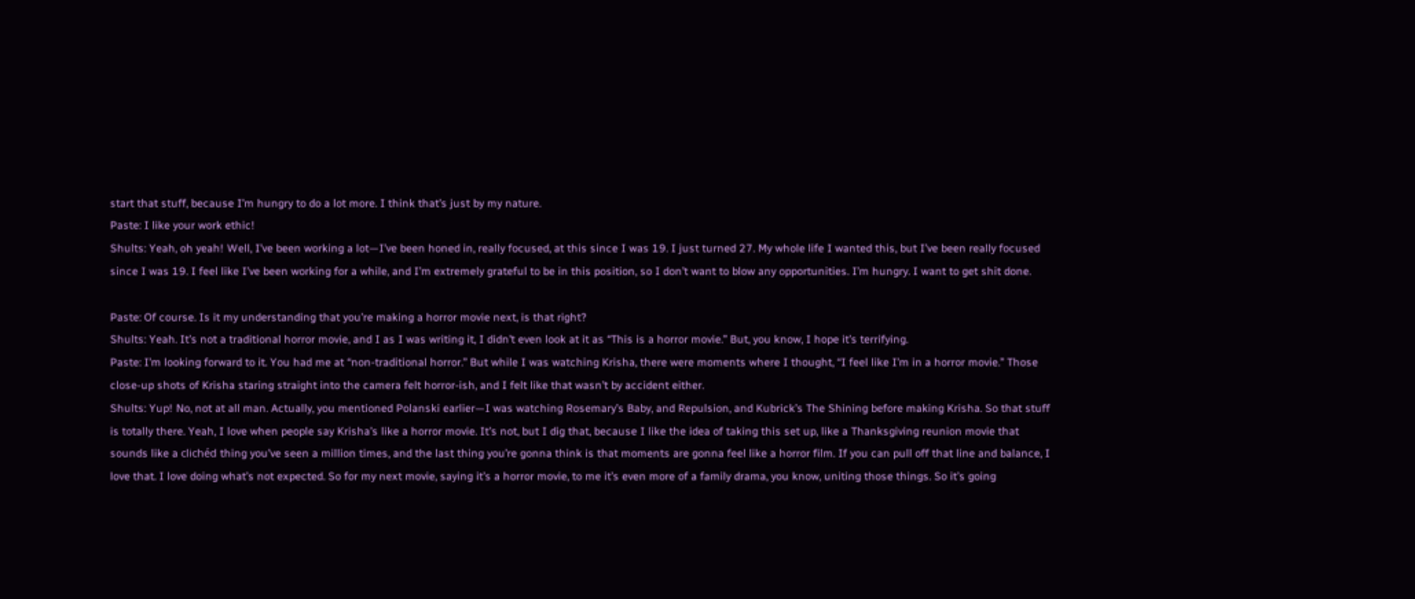start that stuff, because I’m hungry to do a lot more. I think that’s just by my nature.
Paste: I like your work ethic!
Shults: Yeah, oh yeah! Well, I’ve been working a lot—I’ve been honed in, really focused, at this since I was 19. I just turned 27. My whole life I wanted this, but I’ve been really focused since I was 19. I feel like I’ve been working for a while, and I’m extremely grateful to be in this position, so I don’t want to blow any opportunities. I’m hungry. I want to get shit done.

Paste: Of course. Is it my understanding that you’re making a horror movie next, is that right?
Shults: Yeah. It’s not a traditional horror movie, and I as I was writing it, I didn’t even look at it as “This is a horror movie.” But, you know, I hope it’s terrifying.
Paste: I’m looking forward to it. You had me at “non-traditional horror.” But while I was watching Krisha, there were moments where I thought, “I feel like I’m in a horror movie.” Those close-up shots of Krisha staring straight into the camera felt horror-ish, and I felt like that wasn’t by accident either.
Shults: Yup! No, not at all man. Actually, you mentioned Polanski earlier—I was watching Rosemary’s Baby, and Repulsion, and Kubrick’s The Shining before making Krisha. So that stuff is totally there. Yeah, I love when people say Krisha’s like a horror movie. It’s not, but I dig that, because I like the idea of taking this set up, like a Thanksgiving reunion movie that sounds like a clichéd thing you’ve seen a million times, and the last thing you’re gonna think is that moments are gonna feel like a horror film. If you can pull off that line and balance, I love that. I love doing what’s not expected. So for my next movie, saying it’s a horror movie, to me it’s even more of a family drama, you know, uniting those things. So it’s going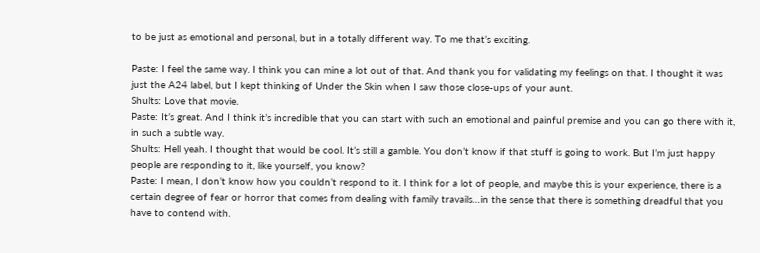to be just as emotional and personal, but in a totally different way. To me that’s exciting.

Paste: I feel the same way. I think you can mine a lot out of that. And thank you for validating my feelings on that. I thought it was just the A24 label, but I kept thinking of Under the Skin when I saw those close-ups of your aunt.
Shults: Love that movie.
Paste: It’s great. And I think it’s incredible that you can start with such an emotional and painful premise and you can go there with it, in such a subtle way.
Shults: Hell yeah. I thought that would be cool. It’s still a gamble. You don’t know if that stuff is going to work. But I’m just happy people are responding to it, like yourself, you know?
Paste: I mean, I don’t know how you couldn’t respond to it. I think for a lot of people, and maybe this is your experience, there is a certain degree of fear or horror that comes from dealing with family travails…in the sense that there is something dreadful that you have to contend with.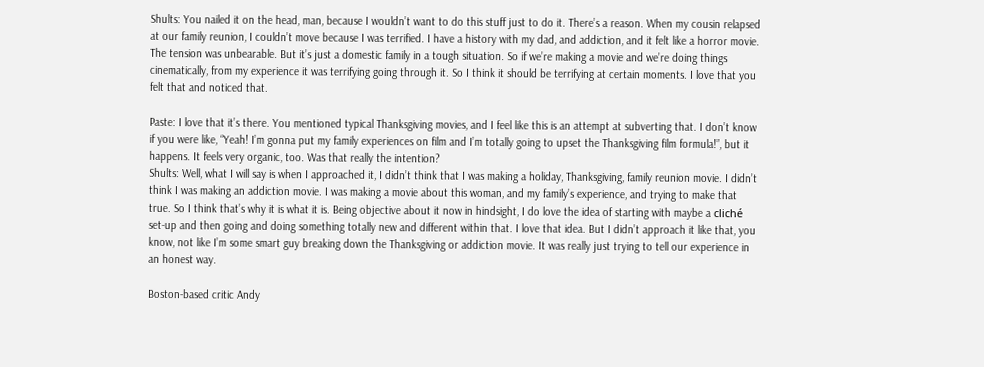Shults: You nailed it on the head, man, because I wouldn’t want to do this stuff just to do it. There’s a reason. When my cousin relapsed at our family reunion, I couldn’t move because I was terrified. I have a history with my dad, and addiction, and it felt like a horror movie. The tension was unbearable. But it’s just a domestic family in a tough situation. So if we’re making a movie and we’re doing things cinematically, from my experience it was terrifying going through it. So I think it should be terrifying at certain moments. I love that you felt that and noticed that.

Paste: I love that it’s there. You mentioned typical Thanksgiving movies, and I feel like this is an attempt at subverting that. I don’t know if you were like, “Yeah! I’m gonna put my family experiences on film and I’m totally going to upset the Thanksgiving film formula!”, but it happens. It feels very organic, too. Was that really the intention?
Shults: Well, what I will say is when I approached it, I didn’t think that I was making a holiday, Thanksgiving, family reunion movie. I didn’t think I was making an addiction movie. I was making a movie about this woman, and my family’s experience, and trying to make that true. So I think that’s why it is what it is. Being objective about it now in hindsight, I do love the idea of starting with maybe a cliché set-up and then going and doing something totally new and different within that. I love that idea. But I didn’t approach it like that, you know, not like I’m some smart guy breaking down the Thanksgiving or addiction movie. It was really just trying to tell our experience in an honest way.

Boston-based critic Andy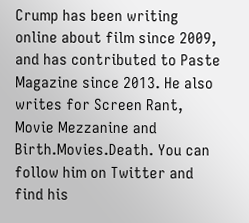Crump has been writing online about film since 2009, and has contributed to Paste Magazine since 2013. He also writes for Screen Rant, Movie Mezzanine and Birth.Movies.Death. You can follow him on Twitter and find his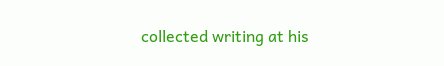collected writing at his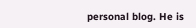personal blog. He is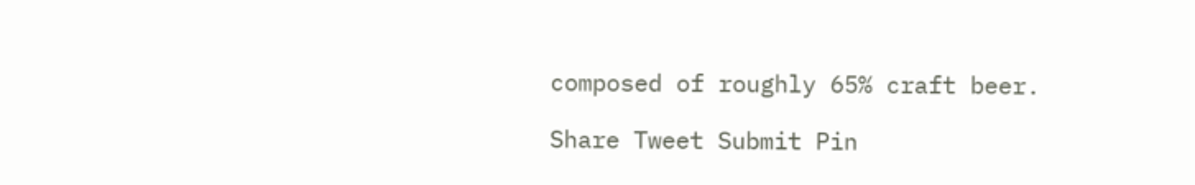composed of roughly 65% craft beer.

Share Tweet Submit Pin